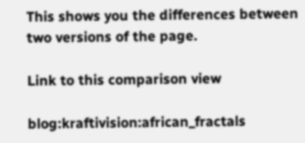This shows you the differences between two versions of the page.

Link to this comparison view

blog:kraftivision:african_fractals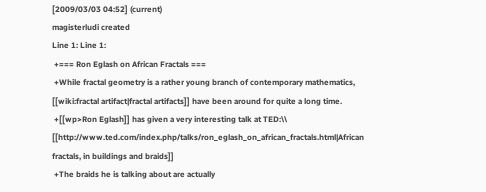[2009/03/03 04:52] (current)
magisterludi created
Line 1: Line 1:
 +=== Ron Eglash on African Fractals ===
 +While fractal geometry is a rather young branch of contemporary mathematics, [[wiki:fractal artifact|fractal artifacts]] have been around for quite a long time.
 +[[wp>Ron Eglash]] has given a very interesting talk at TED:\\ [[http://www.ted.com/index.php/talks/ron_eglash_on_african_fractals.html|African fractals, in buildings and braids]]
 +The braids he is talking about are actually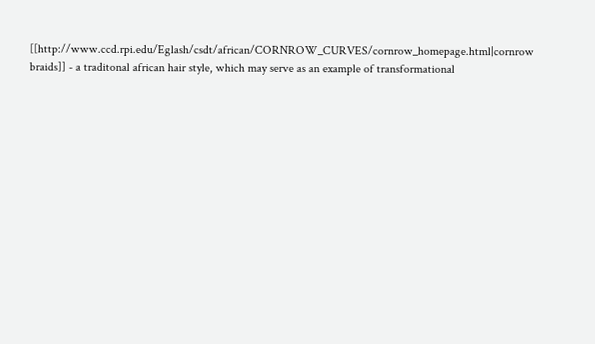[[http://www.ccd.rpi.edu/Eglash/csdt/african/CORNROW_CURVES/cornrow_homepage.html|cornrow braids]] - a traditonal african hair style, which may serve as an example of transformational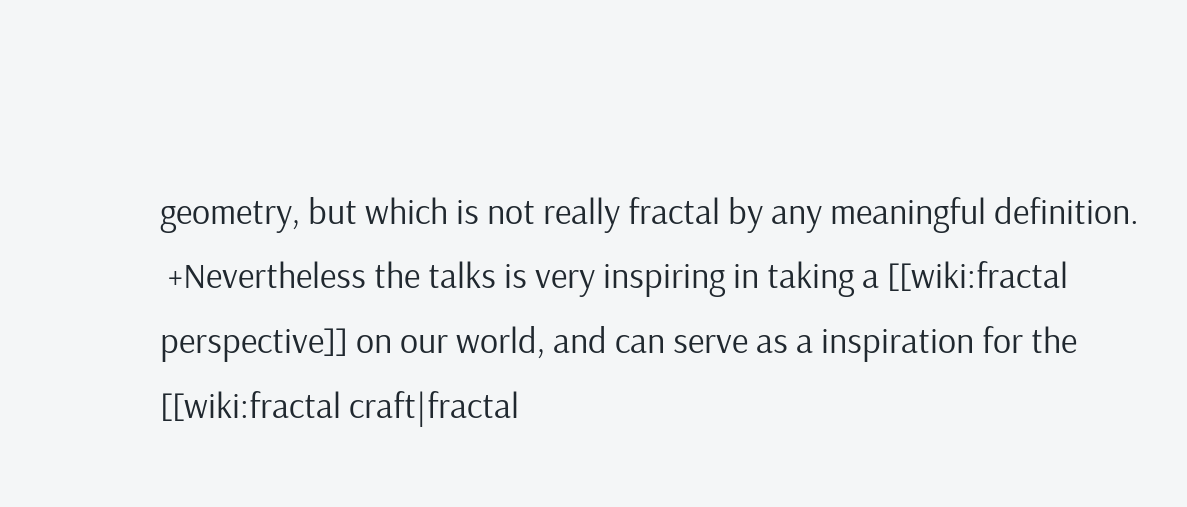geometry, but which is not really fractal by any meaningful definition.
 +Nevertheless the talks is very inspiring in taking a [[wiki:fractal perspective]] on our world, and can serve as a inspiration for the [[wiki:fractal craft|fractal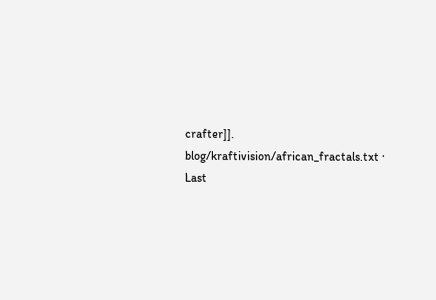crafter]].
blog/kraftivision/african_fractals.txt · Last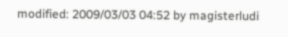modified: 2009/03/03 04:52 by magisterludi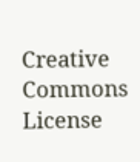Creative Commons License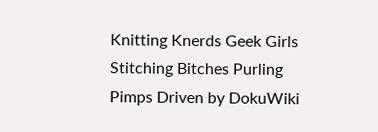Knitting Knerds Geek Girls Stitching Bitches Purling Pimps Driven by DokuWiki